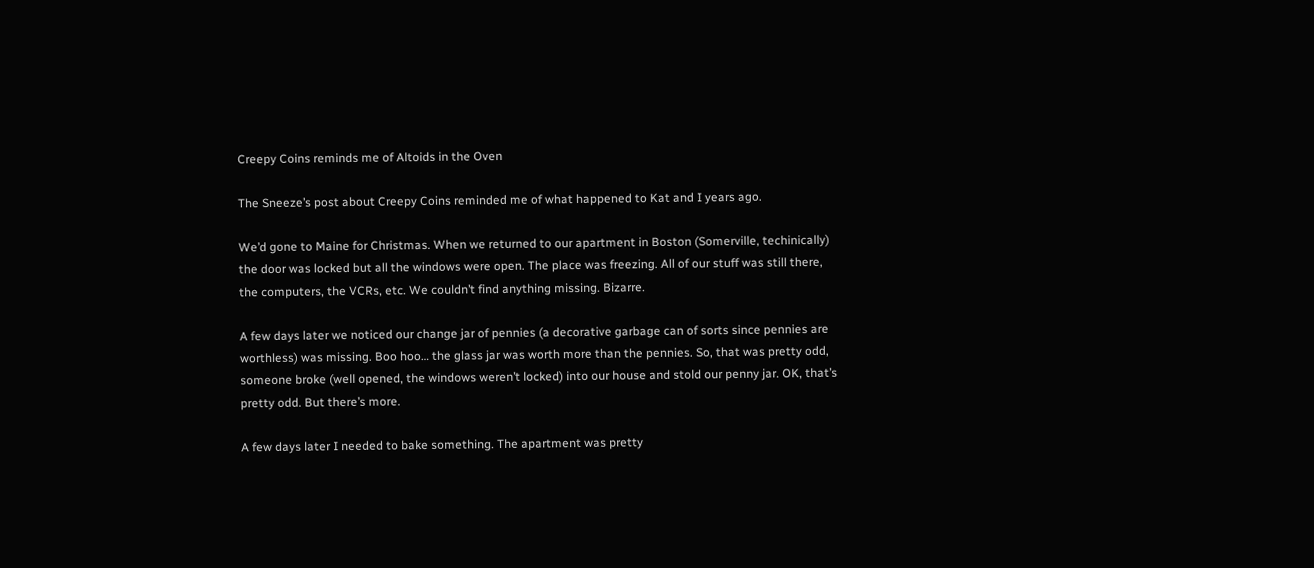Creepy Coins reminds me of Altoids in the Oven

The Sneeze’s post about Creepy Coins reminded me of what happened to Kat and I years ago.

We’d gone to Maine for Christmas. When we returned to our apartment in Boston (Somerville, techinically) the door was locked but all the windows were open. The place was freezing. All of our stuff was still there, the computers, the VCRs, etc. We couldn’t find anything missing. Bizarre.

A few days later we noticed our change jar of pennies (a decorative garbage can of sorts since pennies are worthless) was missing. Boo hoo… the glass jar was worth more than the pennies. So, that was pretty odd, someone broke (well opened, the windows weren’t locked) into our house and stold our penny jar. OK, that’s pretty odd. But there’s more.

A few days later I needed to bake something. The apartment was pretty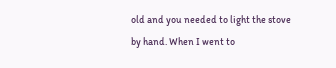old and you needed to light the stove by hand. When I went to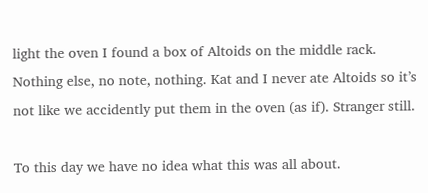light the oven I found a box of Altoids on the middle rack. Nothing else, no note, nothing. Kat and I never ate Altoids so it’s not like we accidently put them in the oven (as if). Stranger still.

To this day we have no idea what this was all about.